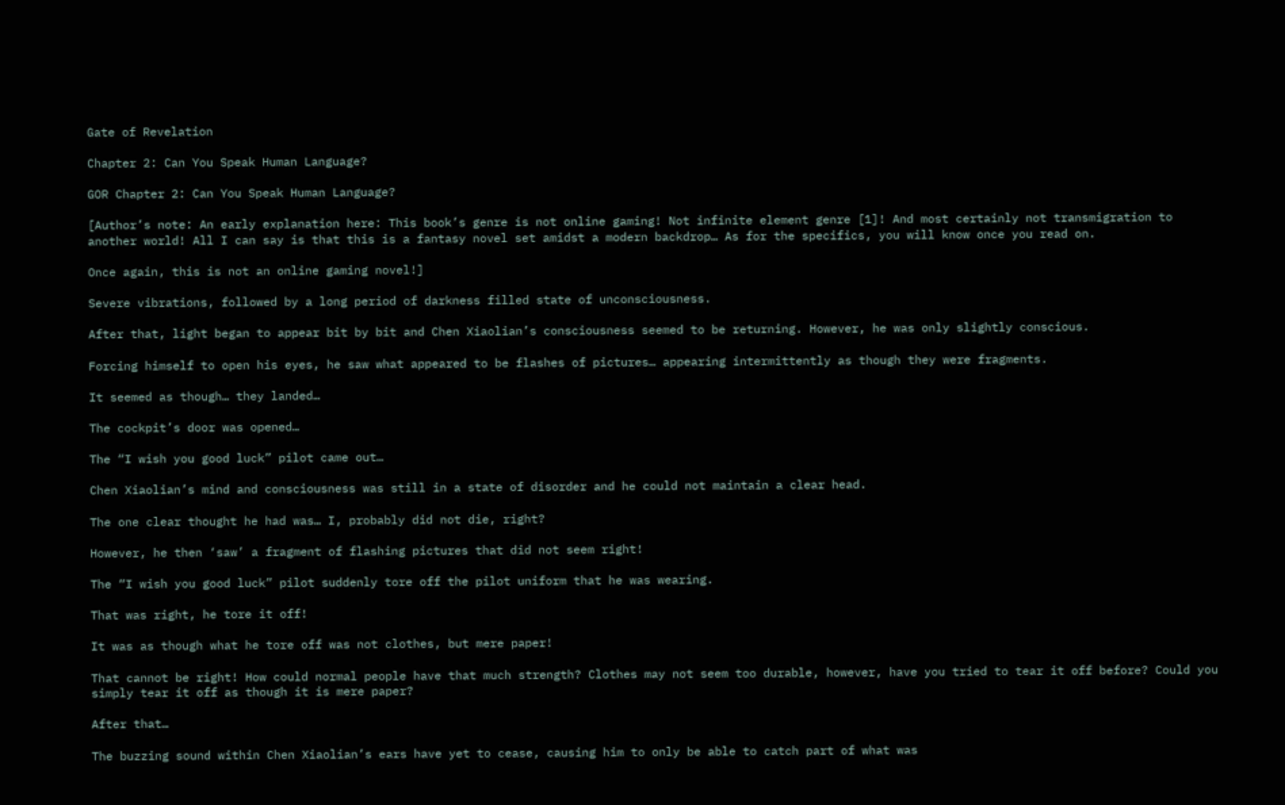Gate of Revelation

Chapter 2: Can You Speak Human Language?

GOR Chapter 2: Can You Speak Human Language?

[Author’s note: An early explanation here: This book’s genre is not online gaming! Not infinite element genre [1]! And most certainly not transmigration to another world! All I can say is that this is a fantasy novel set amidst a modern backdrop… As for the specifics, you will know once you read on.

Once again, this is not an online gaming novel!]

Severe vibrations, followed by a long period of darkness filled state of unconsciousness.

After that, light began to appear bit by bit and Chen Xiaolian’s consciousness seemed to be returning. However, he was only slightly conscious.

Forcing himself to open his eyes, he saw what appeared to be flashes of pictures… appearing intermittently as though they were fragments.

It seemed as though… they landed…

The cockpit’s door was opened…

The “I wish you good luck” pilot came out…

Chen Xiaolian’s mind and consciousness was still in a state of disorder and he could not maintain a clear head.

The one clear thought he had was… I, probably did not die, right?

However, he then ‘saw’ a fragment of flashing pictures that did not seem right!

The “I wish you good luck” pilot suddenly tore off the pilot uniform that he was wearing.

That was right, he tore it off!

It was as though what he tore off was not clothes, but mere paper!

That cannot be right! How could normal people have that much strength? Clothes may not seem too durable, however, have you tried to tear it off before? Could you simply tear it off as though it is mere paper?

After that…

The buzzing sound within Chen Xiaolian’s ears have yet to cease, causing him to only be able to catch part of what was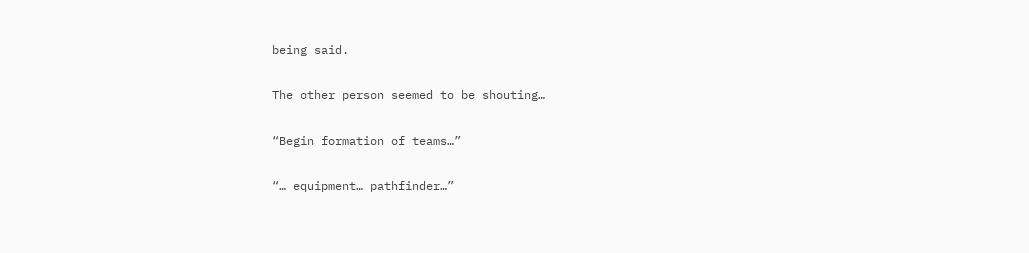being said.

The other person seemed to be shouting…

“Begin formation of teams…”

“… equipment… pathfinder…”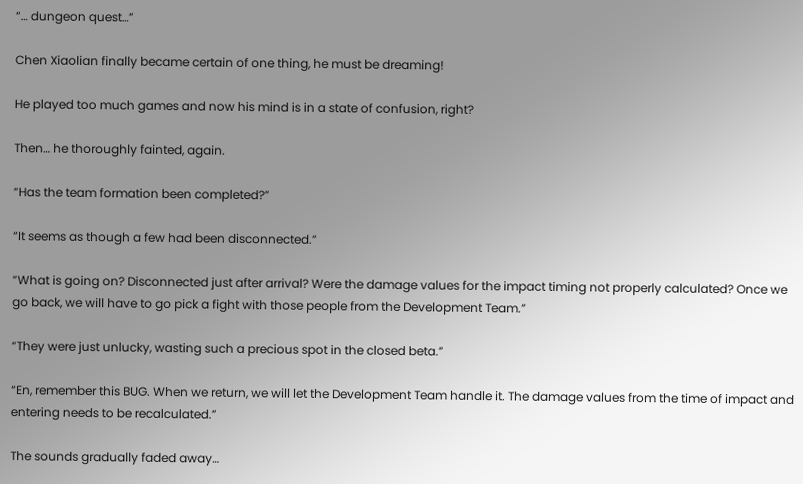“… dungeon quest…”

Chen Xiaolian finally became certain of one thing, he must be dreaming!

He played too much games and now his mind is in a state of confusion, right?

Then… he thoroughly fainted, again.

“Has the team formation been completed?”

“It seems as though a few had been disconnected.”

“What is going on? Disconnected just after arrival? Were the damage values for the impact timing not properly calculated? Once we go back, we will have to go pick a fight with those people from the Development Team.”

“They were just unlucky, wasting such a precious spot in the closed beta.”

“En, remember this BUG. When we return, we will let the Development Team handle it. The damage values from the time of impact and entering needs to be recalculated.”

The sounds gradually faded away…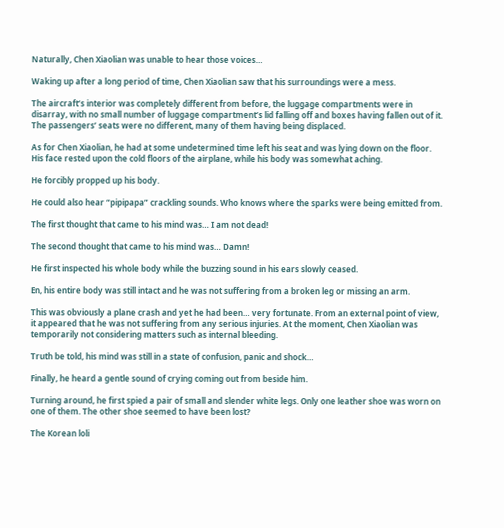Naturally, Chen Xiaolian was unable to hear those voices…

Waking up after a long period of time, Chen Xiaolian saw that his surroundings were a mess.

The aircraft’s interior was completely different from before, the luggage compartments were in disarray, with no small number of luggage compartment’s lid falling off and boxes having fallen out of it. The passengers’ seats were no different, many of them having being displaced.

As for Chen Xiaolian, he had at some undetermined time left his seat and was lying down on the floor. His face rested upon the cold floors of the airplane, while his body was somewhat aching.

He forcibly propped up his body.

He could also hear “pipipapa” crackling sounds. Who knows where the sparks were being emitted from.

The first thought that came to his mind was… I am not dead!

The second thought that came to his mind was… Damn!

He first inspected his whole body while the buzzing sound in his ears slowly ceased.

En, his entire body was still intact and he was not suffering from a broken leg or missing an arm.

This was obviously a plane crash and yet he had been… very fortunate. From an external point of view, it appeared that he was not suffering from any serious injuries. At the moment, Chen Xiaolian was temporarily not considering matters such as internal bleeding.

Truth be told, his mind was still in a state of confusion, panic and shock…

Finally, he heard a gentle sound of crying coming out from beside him.

Turning around, he first spied a pair of small and slender white legs. Only one leather shoe was worn on one of them. The other shoe seemed to have been lost?

The Korean loli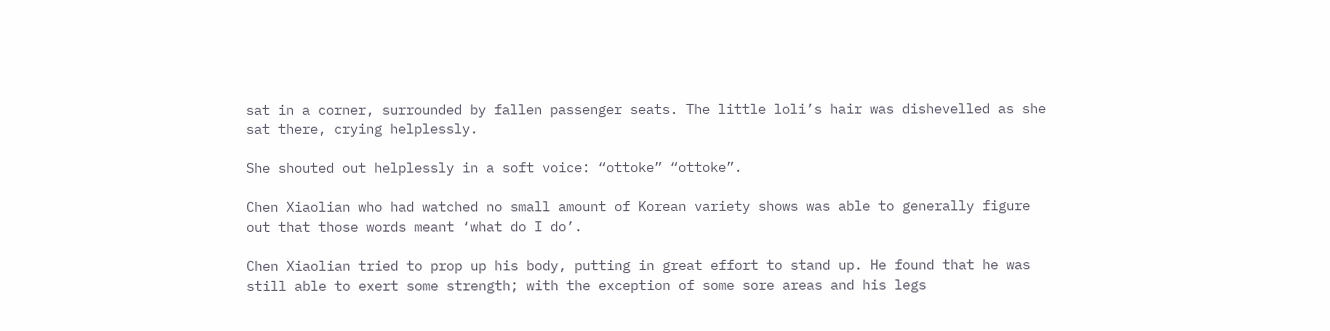sat in a corner, surrounded by fallen passenger seats. The little loli’s hair was dishevelled as she sat there, crying helplessly.

She shouted out helplessly in a soft voice: “ottoke” “ottoke”.

Chen Xiaolian who had watched no small amount of Korean variety shows was able to generally figure out that those words meant ‘what do I do’.

Chen Xiaolian tried to prop up his body, putting in great effort to stand up. He found that he was still able to exert some strength; with the exception of some sore areas and his legs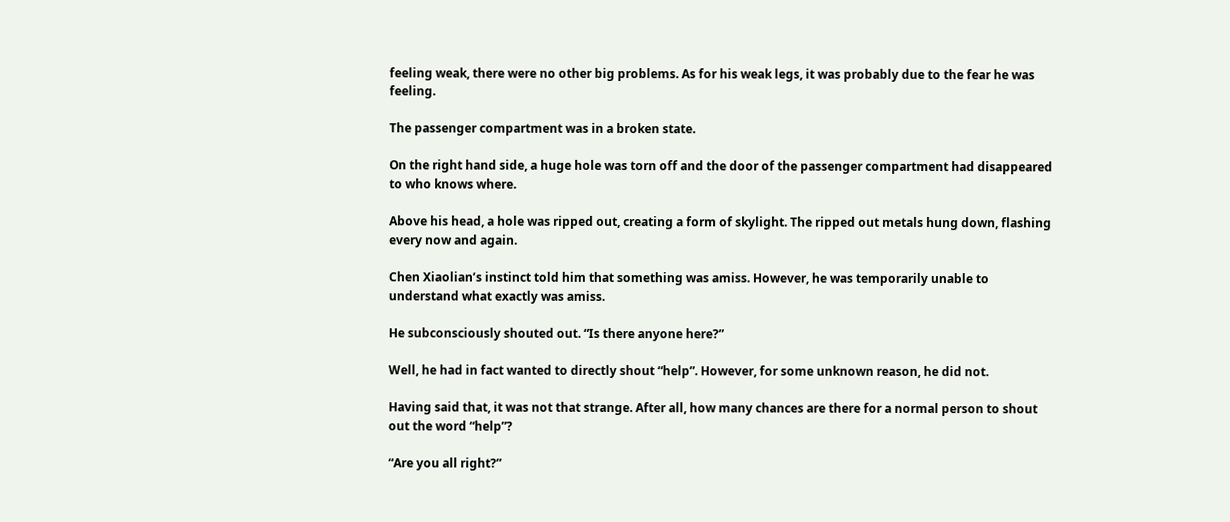feeling weak, there were no other big problems. As for his weak legs, it was probably due to the fear he was feeling.

The passenger compartment was in a broken state.

On the right hand side, a huge hole was torn off and the door of the passenger compartment had disappeared to who knows where.

Above his head, a hole was ripped out, creating a form of skylight. The ripped out metals hung down, flashing every now and again.

Chen Xiaolian’s instinct told him that something was amiss. However, he was temporarily unable to understand what exactly was amiss.

He subconsciously shouted out. “Is there anyone here?”

Well, he had in fact wanted to directly shout “help”. However, for some unknown reason, he did not.

Having said that, it was not that strange. After all, how many chances are there for a normal person to shout out the word “help”?

“Are you all right?”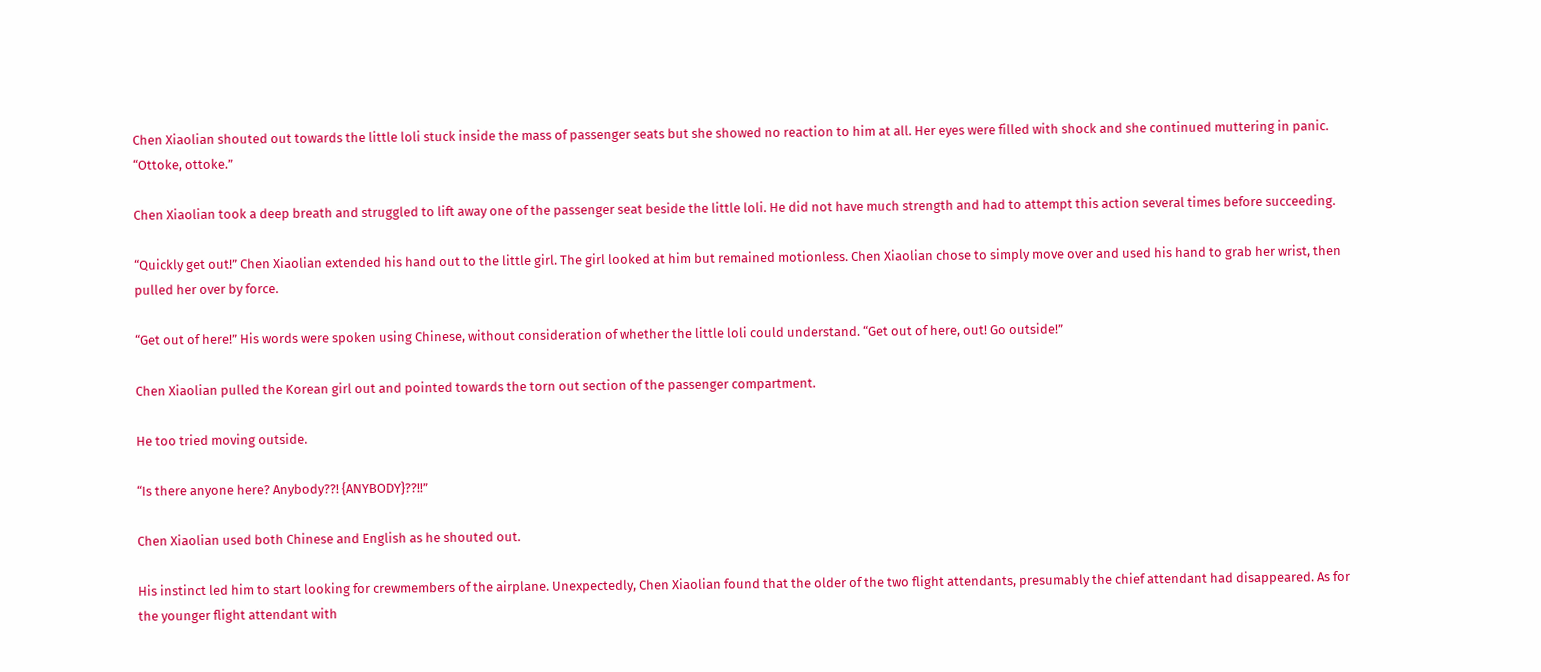Chen Xiaolian shouted out towards the little loli stuck inside the mass of passenger seats but she showed no reaction to him at all. Her eyes were filled with shock and she continued muttering in panic. “Ottoke, ottoke.”

Chen Xiaolian took a deep breath and struggled to lift away one of the passenger seat beside the little loli. He did not have much strength and had to attempt this action several times before succeeding.

“Quickly get out!” Chen Xiaolian extended his hand out to the little girl. The girl looked at him but remained motionless. Chen Xiaolian chose to simply move over and used his hand to grab her wrist, then pulled her over by force.

“Get out of here!” His words were spoken using Chinese, without consideration of whether the little loli could understand. “Get out of here, out! Go outside!”

Chen Xiaolian pulled the Korean girl out and pointed towards the torn out section of the passenger compartment.

He too tried moving outside.

“Is there anyone here? Anybody??! {ANYBODY}??!!”

Chen Xiaolian used both Chinese and English as he shouted out.

His instinct led him to start looking for crewmembers of the airplane. Unexpectedly, Chen Xiaolian found that the older of the two flight attendants, presumably the chief attendant had disappeared. As for the younger flight attendant with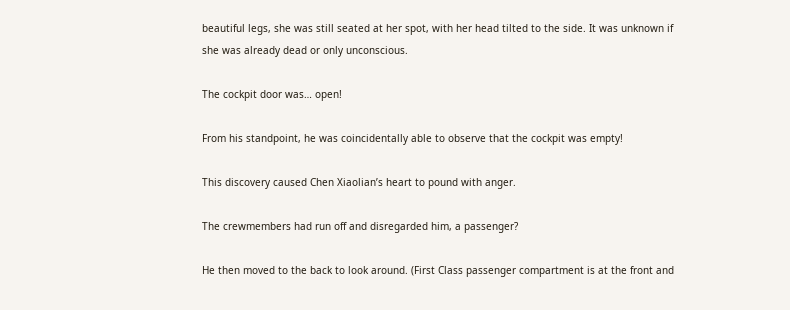beautiful legs, she was still seated at her spot, with her head tilted to the side. It was unknown if she was already dead or only unconscious.

The cockpit door was… open!

From his standpoint, he was coincidentally able to observe that the cockpit was empty!

This discovery caused Chen Xiaolian’s heart to pound with anger.

The crewmembers had run off and disregarded him, a passenger?

He then moved to the back to look around. (First Class passenger compartment is at the front and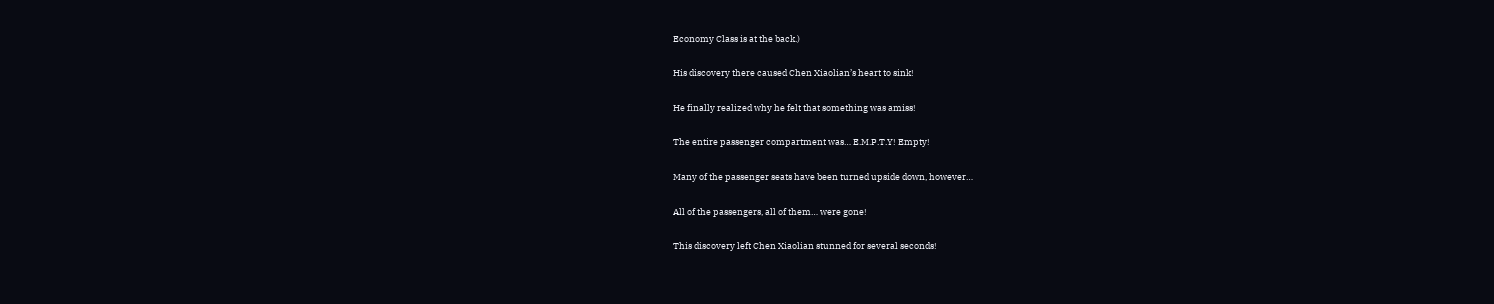Economy Class is at the back.)

His discovery there caused Chen Xiaolian’s heart to sink!

He finally realized why he felt that something was amiss!

The entire passenger compartment was… E.M.P.T.Y! Empty!

Many of the passenger seats have been turned upside down, however…

All of the passengers, all of them… were gone!

This discovery left Chen Xiaolian stunned for several seconds!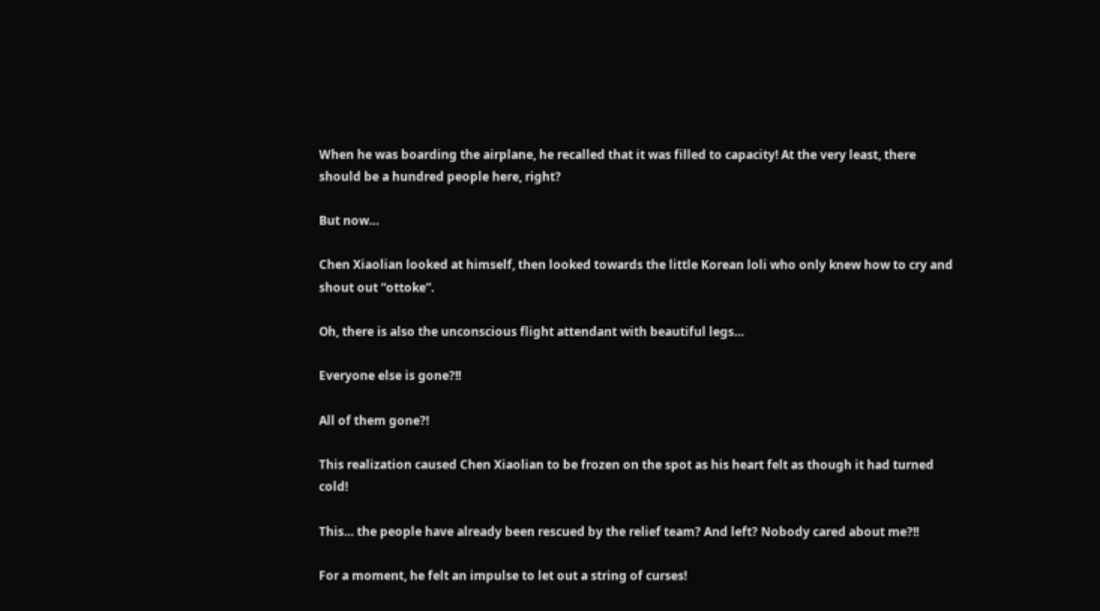When he was boarding the airplane, he recalled that it was filled to capacity! At the very least, there should be a hundred people here, right?

But now…

Chen Xiaolian looked at himself, then looked towards the little Korean loli who only knew how to cry and shout out “ottoke”.

Oh, there is also the unconscious flight attendant with beautiful legs…

Everyone else is gone?!!

All of them gone?!

This realization caused Chen Xiaolian to be frozen on the spot as his heart felt as though it had turned cold!

This… the people have already been rescued by the relief team? And left? Nobody cared about me?!!

For a moment, he felt an impulse to let out a string of curses!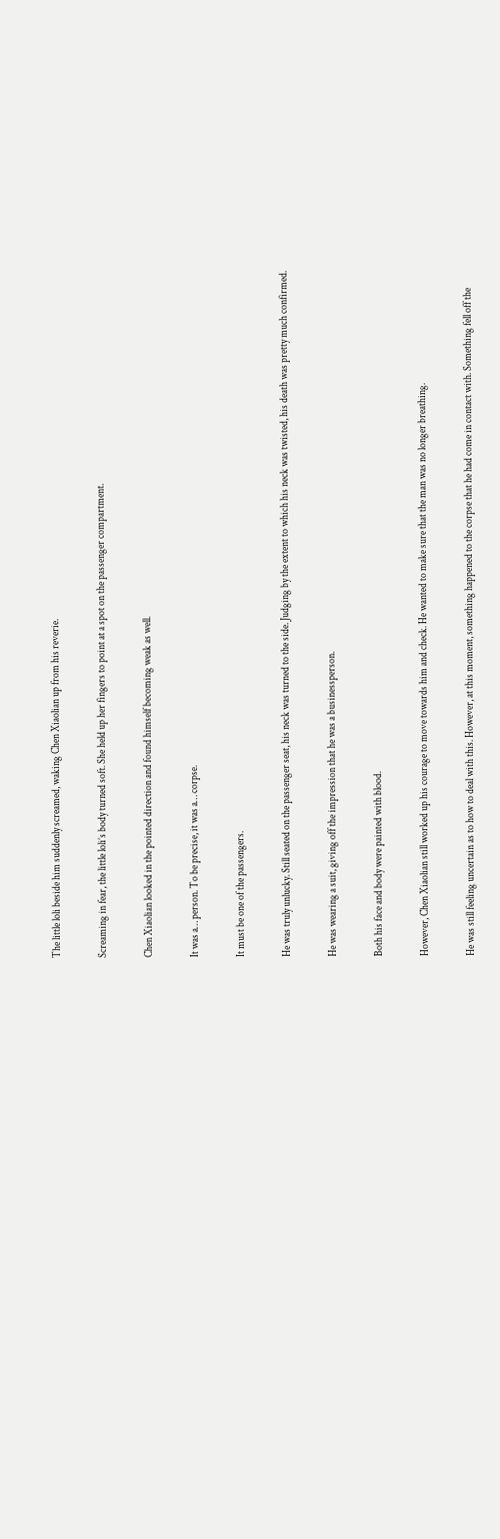The little loli beside him suddenly screamed, waking Chen Xiaolian up from his reverie.

Screaming in fear, the little loli’s body turned soft. She held up her fingers to point at a spot on the passenger compartment.

Chen Xiaolian looked in the pointed direction and found himself becoming weak as well.

It was a… person. To be precise, it was a… corpse.

It must be one of the passengers.

He was truly unlucky. Still seated on the passenger seat, his neck was turned to the side. Judging by the extent to which his neck was twisted, his death was pretty much confirmed.

He was wearing a suit, giving off the impression that he was a businessperson.

Both his face and body were painted with blood.

However, Chen Xiaolian still worked up his courage to move towards him and check. He wanted to make sure that the man was no longer breathing.

He was still feeling uncertain as to how to deal with this. However, at this moment, something happened to the corpse that he had come in contact with. Something fell off the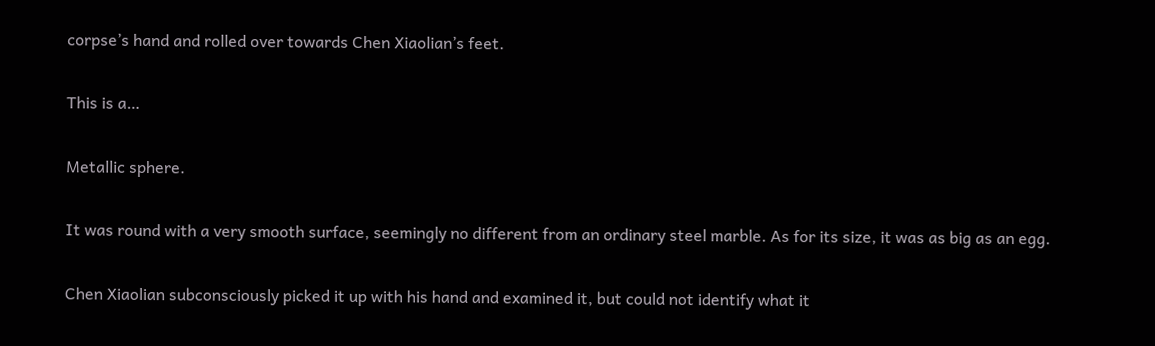corpse’s hand and rolled over towards Chen Xiaolian’s feet.

This is a…

Metallic sphere.

It was round with a very smooth surface, seemingly no different from an ordinary steel marble. As for its size, it was as big as an egg.

Chen Xiaolian subconsciously picked it up with his hand and examined it, but could not identify what it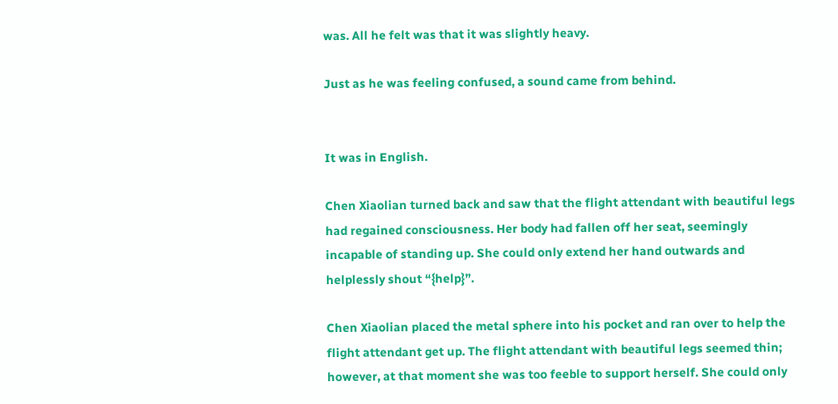was. All he felt was that it was slightly heavy.

Just as he was feeling confused, a sound came from behind.


It was in English.

Chen Xiaolian turned back and saw that the flight attendant with beautiful legs had regained consciousness. Her body had fallen off her seat, seemingly incapable of standing up. She could only extend her hand outwards and helplessly shout “{help}”.

Chen Xiaolian placed the metal sphere into his pocket and ran over to help the flight attendant get up. The flight attendant with beautiful legs seemed thin; however, at that moment she was too feeble to support herself. She could only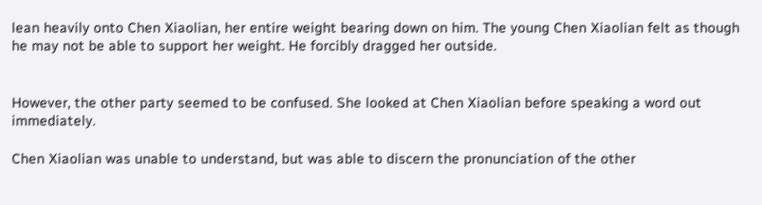lean heavily onto Chen Xiaolian, her entire weight bearing down on him. The young Chen Xiaolian felt as though he may not be able to support her weight. He forcibly dragged her outside.


However, the other party seemed to be confused. She looked at Chen Xiaolian before speaking a word out immediately.

Chen Xiaolian was unable to understand, but was able to discern the pronunciation of the other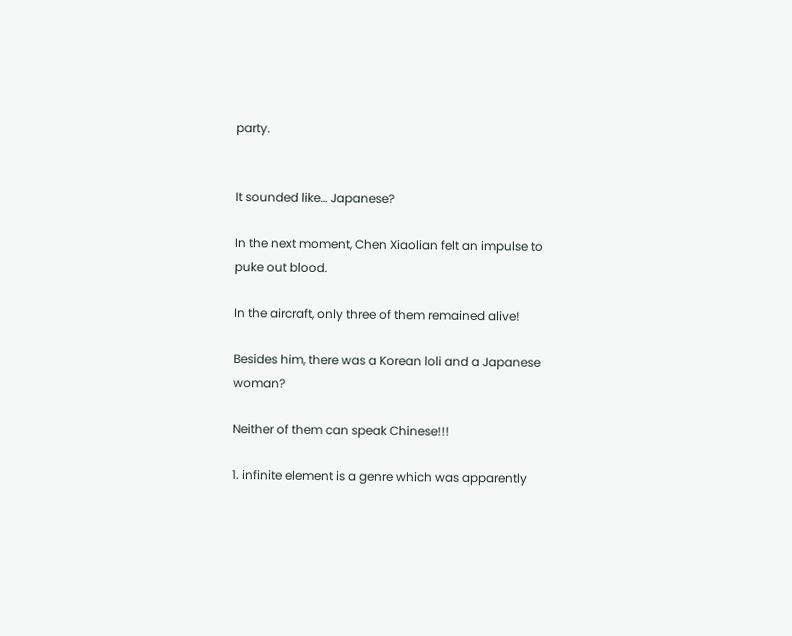party.


It sounded like… Japanese?

In the next moment, Chen Xiaolian felt an impulse to puke out blood.

In the aircraft, only three of them remained alive!

Besides him, there was a Korean loli and a Japanese woman?

Neither of them can speak Chinese!!!

1. infinite element is a genre which was apparently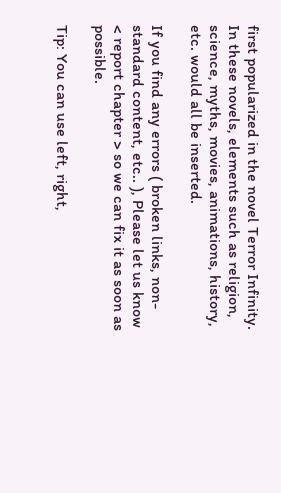first popularized in the novel Terror Infinity. In these novels, elements such as religion, science, myths, movies, animations, history, etc. would all be inserted.

If you find any errors ( broken links, non-standard content, etc.. ), Please let us know < report chapter > so we can fix it as soon as possible.

Tip: You can use left, right,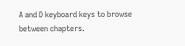A and D keyboard keys to browse between chapters.